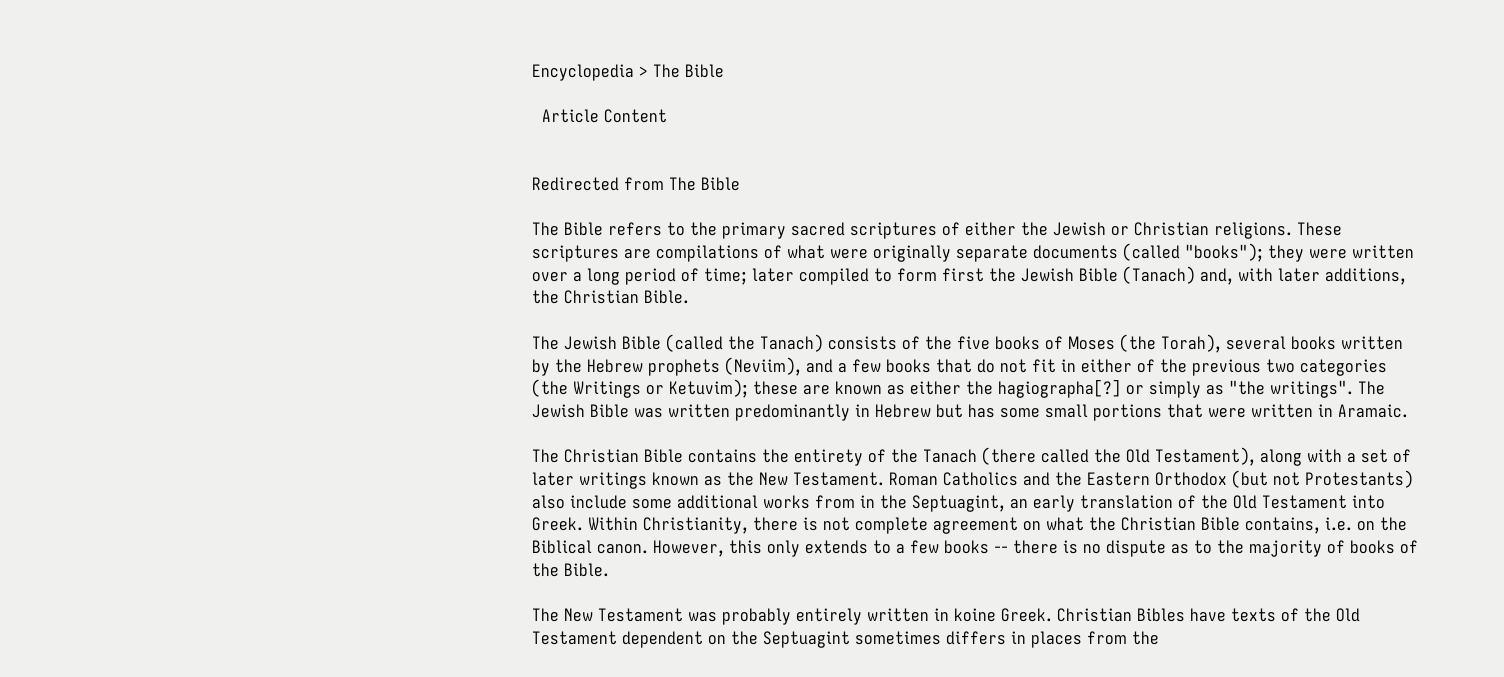Encyclopedia > The Bible

  Article Content


Redirected from The Bible

The Bible refers to the primary sacred scriptures of either the Jewish or Christian religions. These scriptures are compilations of what were originally separate documents (called "books"); they were written over a long period of time; later compiled to form first the Jewish Bible (Tanach) and, with later additions, the Christian Bible.

The Jewish Bible (called the Tanach) consists of the five books of Moses (the Torah), several books written by the Hebrew prophets (Neviim), and a few books that do not fit in either of the previous two categories (the Writings or Ketuvim); these are known as either the hagiographa[?] or simply as "the writings". The Jewish Bible was written predominantly in Hebrew but has some small portions that were written in Aramaic.

The Christian Bible contains the entirety of the Tanach (there called the Old Testament), along with a set of later writings known as the New Testament. Roman Catholics and the Eastern Orthodox (but not Protestants) also include some additional works from in the Septuagint, an early translation of the Old Testament into Greek. Within Christianity, there is not complete agreement on what the Christian Bible contains, i.e. on the Biblical canon. However, this only extends to a few books -- there is no dispute as to the majority of books of the Bible.

The New Testament was probably entirely written in koine Greek. Christian Bibles have texts of the Old Testament dependent on the Septuagint sometimes differs in places from the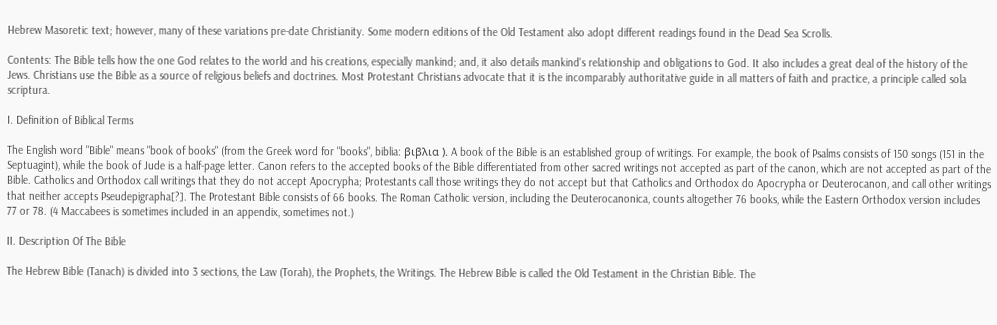Hebrew Masoretic text; however, many of these variations pre-date Christianity. Some modern editions of the Old Testament also adopt different readings found in the Dead Sea Scrolls.

Contents: The Bible tells how the one God relates to the world and his creations, especially mankind; and, it also details mankind's relationship and obligations to God. It also includes a great deal of the history of the Jews. Christians use the Bible as a source of religious beliefs and doctrines. Most Protestant Christians advocate that it is the incomparably authoritative guide in all matters of faith and practice, a principle called sola scriptura.

I. Definition of Biblical Terms

The English word "Bible" means "book of books" (from the Greek word for "books", biblia: βιβλια ). A book of the Bible is an established group of writings. For example, the book of Psalms consists of 150 songs (151 in the Septuagint), while the book of Jude is a half-page letter. Canon refers to the accepted books of the Bible differentiated from other sacred writings not accepted as part of the canon, which are not accepted as part of the Bible. Catholics and Orthodox call writings that they do not accept Apocrypha; Protestants call those writings they do not accept but that Catholics and Orthodox do Apocrypha or Deuterocanon, and call other writings that neither accepts Pseudepigrapha[?]. The Protestant Bible consists of 66 books. The Roman Catholic version, including the Deuterocanonica, counts altogether 76 books, while the Eastern Orthodox version includes 77 or 78. (4 Maccabees is sometimes included in an appendix, sometimes not.)

II. Description Of The Bible

The Hebrew Bible (Tanach) is divided into 3 sections, the Law (Torah), the Prophets, the Writings. The Hebrew Bible is called the Old Testament in the Christian Bible. The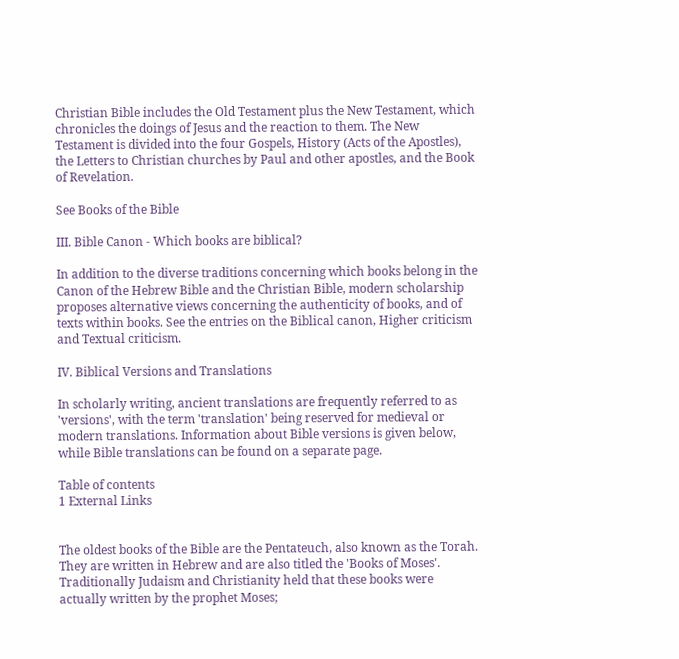Christian Bible includes the Old Testament plus the New Testament, which chronicles the doings of Jesus and the reaction to them. The New Testament is divided into the four Gospels, History (Acts of the Apostles), the Letters to Christian churches by Paul and other apostles, and the Book of Revelation.

See Books of the Bible

III. Bible Canon - Which books are biblical?

In addition to the diverse traditions concerning which books belong in the Canon of the Hebrew Bible and the Christian Bible, modern scholarship proposes alternative views concerning the authenticity of books, and of texts within books. See the entries on the Biblical canon, Higher criticism and Textual criticism.

IV. Biblical Versions and Translations

In scholarly writing, ancient translations are frequently referred to as 'versions', with the term 'translation' being reserved for medieval or modern translations. Information about Bible versions is given below, while Bible translations can be found on a separate page.

Table of contents
1 External Links


The oldest books of the Bible are the Pentateuch, also known as the Torah. They are written in Hebrew and are also titled the 'Books of Moses'. Traditionally Judaism and Christianity held that these books were actually written by the prophet Moses;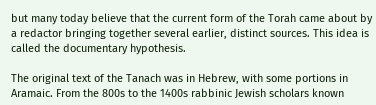but many today believe that the current form of the Torah came about by a redactor bringing together several earlier, distinct sources. This idea is called the documentary hypothesis.

The original text of the Tanach was in Hebrew, with some portions in Aramaic. From the 800s to the 1400s rabbinic Jewish scholars known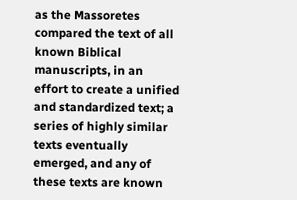as the Massoretes compared the text of all known Biblical manuscripts, in an effort to create a unified and standardized text; a series of highly similar texts eventually emerged, and any of these texts are known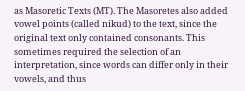as Masoretic Texts (MT). The Masoretes also added vowel points (called nikud) to the text, since the original text only contained consonants. This sometimes required the selection of an interpretation, since words can differ only in their vowels, and thus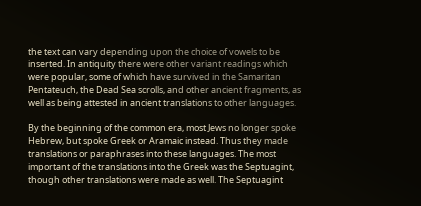the text can vary depending upon the choice of vowels to be inserted. In antiquity there were other variant readings which were popular, some of which have survived in the Samaritan Pentateuch, the Dead Sea scrolls, and other ancient fragments, as well as being attested in ancient translations to other languages.

By the beginning of the common era, most Jews no longer spoke Hebrew, but spoke Greek or Aramaic instead. Thus they made translations or paraphrases into these languages. The most important of the translations into the Greek was the Septuagint, though other translations were made as well. The Septuagint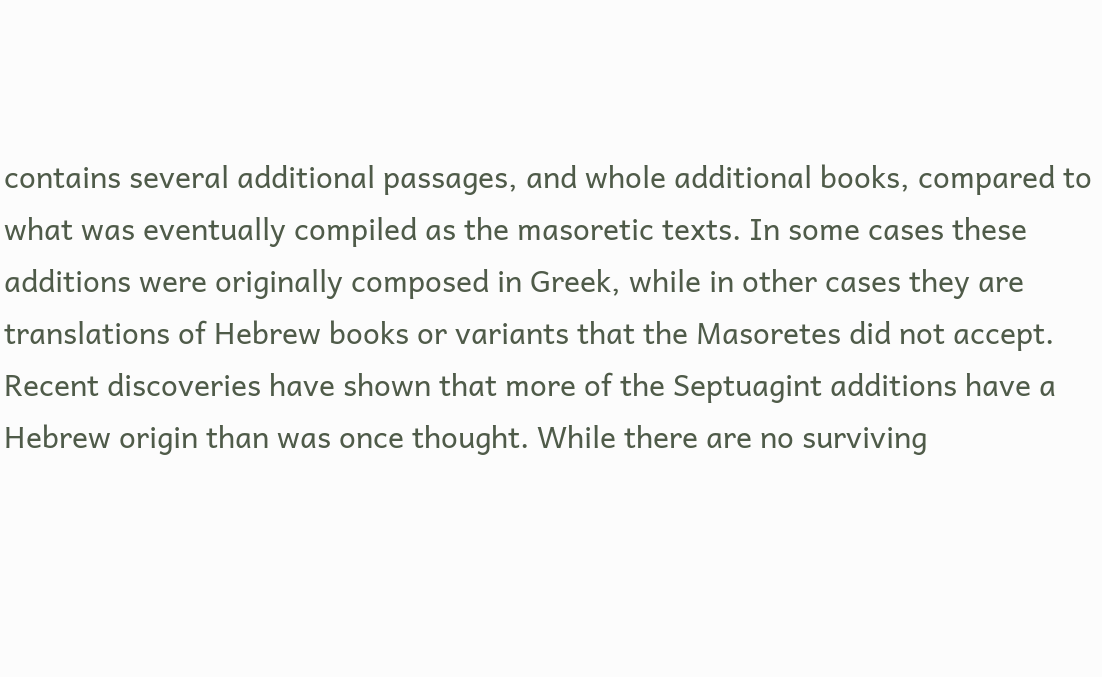contains several additional passages, and whole additional books, compared to what was eventually compiled as the masoretic texts. In some cases these additions were originally composed in Greek, while in other cases they are translations of Hebrew books or variants that the Masoretes did not accept. Recent discoveries have shown that more of the Septuagint additions have a Hebrew origin than was once thought. While there are no surviving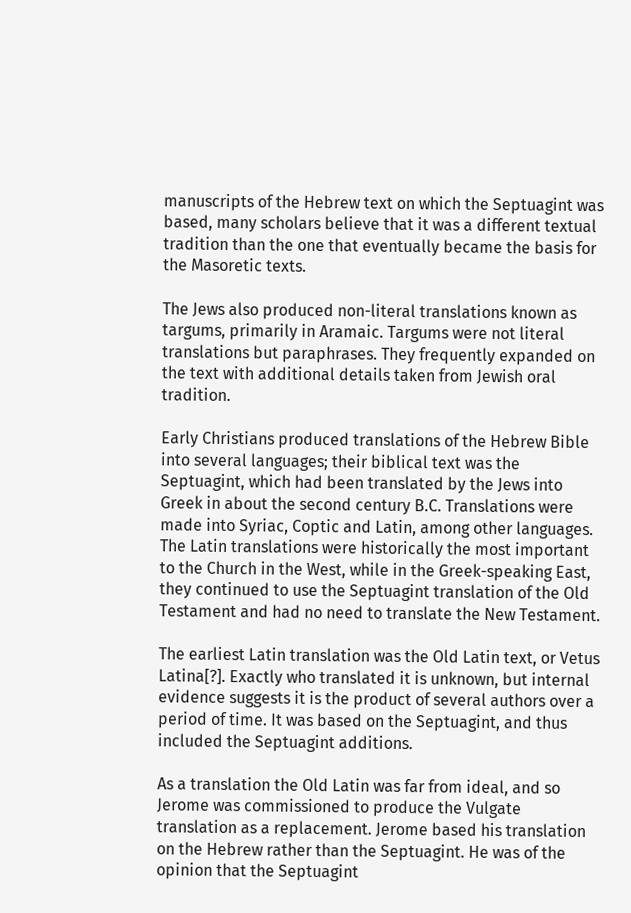manuscripts of the Hebrew text on which the Septuagint was based, many scholars believe that it was a different textual tradition than the one that eventually became the basis for the Masoretic texts.

The Jews also produced non-literal translations known as targums, primarily in Aramaic. Targums were not literal translations but paraphrases. They frequently expanded on the text with additional details taken from Jewish oral tradition.

Early Christians produced translations of the Hebrew Bible into several languages; their biblical text was the Septuagint, which had been translated by the Jews into Greek in about the second century B.C. Translations were made into Syriac, Coptic and Latin, among other languages. The Latin translations were historically the most important to the Church in the West, while in the Greek-speaking East, they continued to use the Septuagint translation of the Old Testament and had no need to translate the New Testament.

The earliest Latin translation was the Old Latin text, or Vetus Latina[?]. Exactly who translated it is unknown, but internal evidence suggests it is the product of several authors over a period of time. It was based on the Septuagint, and thus included the Septuagint additions.

As a translation the Old Latin was far from ideal, and so Jerome was commissioned to produce the Vulgate translation as a replacement. Jerome based his translation on the Hebrew rather than the Septuagint. He was of the opinion that the Septuagint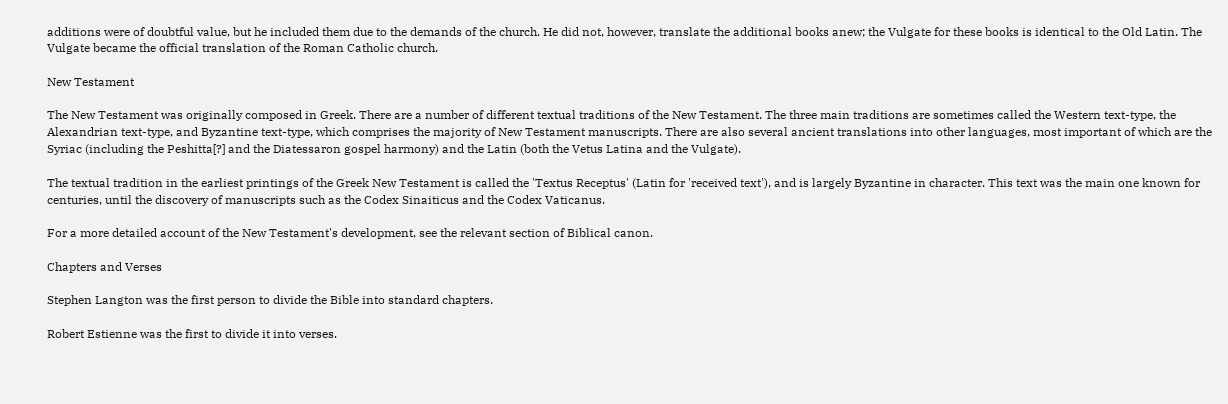additions were of doubtful value, but he included them due to the demands of the church. He did not, however, translate the additional books anew; the Vulgate for these books is identical to the Old Latin. The Vulgate became the official translation of the Roman Catholic church.

New Testament

The New Testament was originally composed in Greek. There are a number of different textual traditions of the New Testament. The three main traditions are sometimes called the Western text-type, the Alexandrian text-type, and Byzantine text-type, which comprises the majority of New Testament manuscripts. There are also several ancient translations into other languages, most important of which are the Syriac (including the Peshitta[?] and the Diatessaron gospel harmony) and the Latin (both the Vetus Latina and the Vulgate).

The textual tradition in the earliest printings of the Greek New Testament is called the 'Textus Receptus' (Latin for 'received text'), and is largely Byzantine in character. This text was the main one known for centuries, until the discovery of manuscripts such as the Codex Sinaiticus and the Codex Vaticanus.

For a more detailed account of the New Testament's development, see the relevant section of Biblical canon.

Chapters and Verses

Stephen Langton was the first person to divide the Bible into standard chapters.

Robert Estienne was the first to divide it into verses.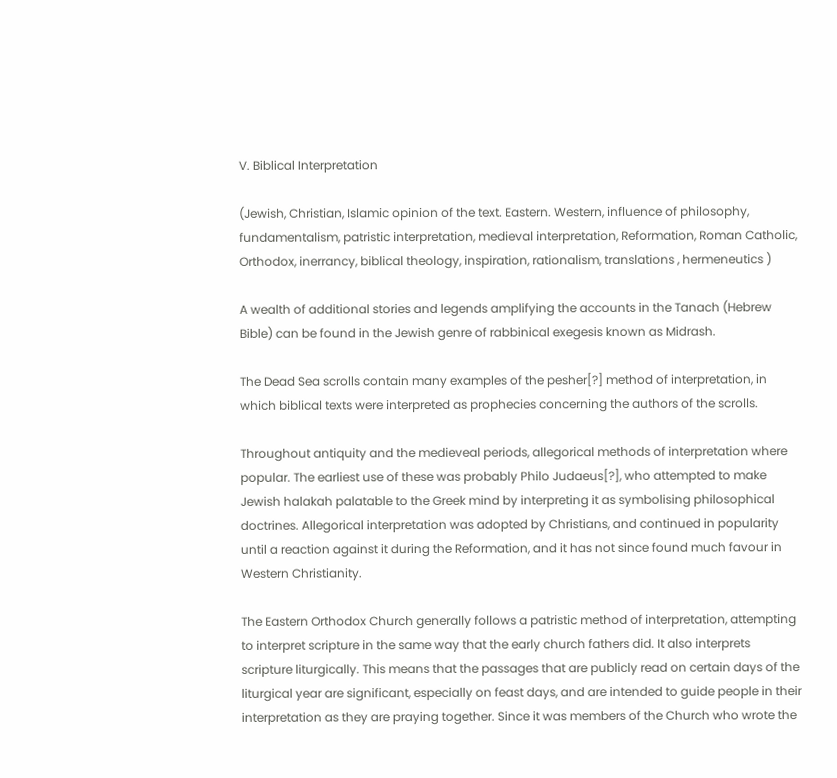V. Biblical Interpretation

(Jewish, Christian, Islamic opinion of the text. Eastern. Western, influence of philosophy, fundamentalism, patristic interpretation, medieval interpretation, Reformation, Roman Catholic, Orthodox, inerrancy, biblical theology, inspiration, rationalism, translations , hermeneutics )

A wealth of additional stories and legends amplifying the accounts in the Tanach (Hebrew Bible) can be found in the Jewish genre of rabbinical exegesis known as Midrash.

The Dead Sea scrolls contain many examples of the pesher[?] method of interpretation, in which biblical texts were interpreted as prophecies concerning the authors of the scrolls.

Throughout antiquity and the medieveal periods, allegorical methods of interpretation where popular. The earliest use of these was probably Philo Judaeus[?], who attempted to make Jewish halakah palatable to the Greek mind by interpreting it as symbolising philosophical doctrines. Allegorical interpretation was adopted by Christians, and continued in popularity until a reaction against it during the Reformation, and it has not since found much favour in Western Christianity.

The Eastern Orthodox Church generally follows a patristic method of interpretation, attempting to interpret scripture in the same way that the early church fathers did. It also interprets scripture liturgically. This means that the passages that are publicly read on certain days of the liturgical year are significant, especially on feast days, and are intended to guide people in their interpretation as they are praying together. Since it was members of the Church who wrote the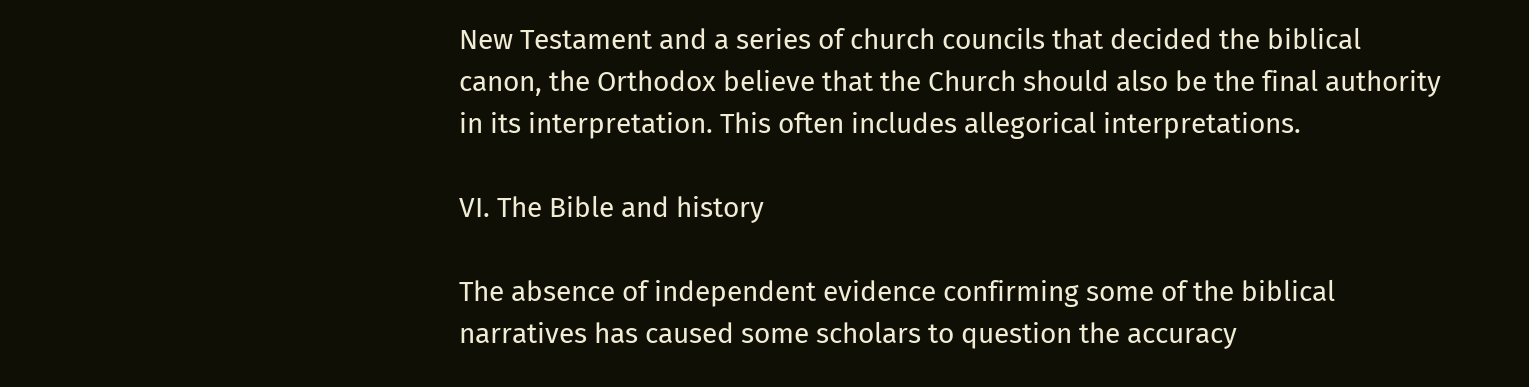New Testament and a series of church councils that decided the biblical canon, the Orthodox believe that the Church should also be the final authority in its interpretation. This often includes allegorical interpretations.

VI. The Bible and history

The absence of independent evidence confirming some of the biblical narratives has caused some scholars to question the accuracy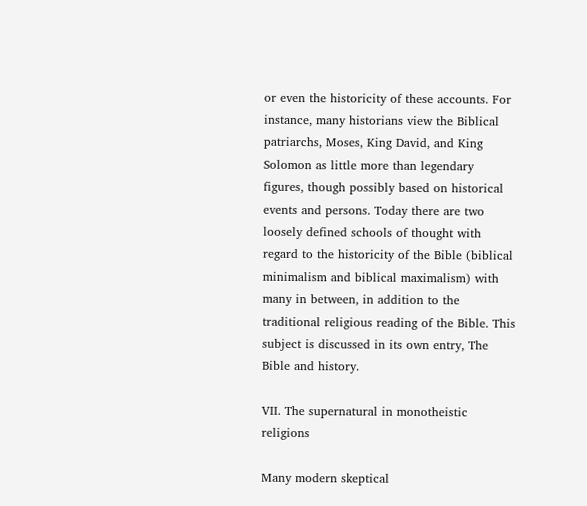or even the historicity of these accounts. For instance, many historians view the Biblical patriarchs, Moses, King David, and King Solomon as little more than legendary figures, though possibly based on historical events and persons. Today there are two loosely defined schools of thought with regard to the historicity of the Bible (biblical minimalism and biblical maximalism) with many in between, in addition to the traditional religious reading of the Bible. This subject is discussed in its own entry, The Bible and history.

VII. The supernatural in monotheistic religions

Many modern skeptical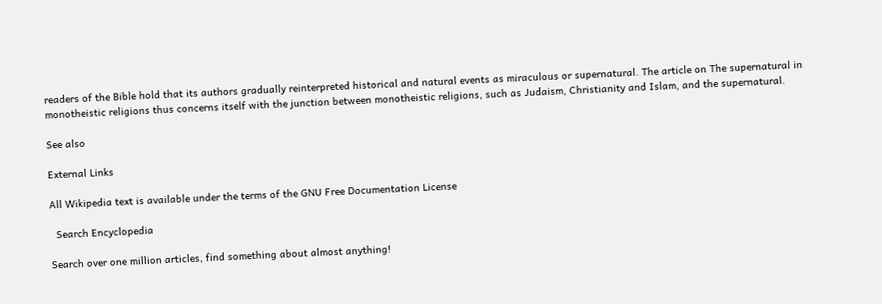readers of the Bible hold that its authors gradually reinterpreted historical and natural events as miraculous or supernatural. The article on The supernatural in monotheistic religions thus concerns itself with the junction between monotheistic religions, such as Judaism, Christianity and Islam, and the supernatural.

See also

External Links

All Wikipedia text is available under the terms of the GNU Free Documentation License

  Search Encyclopedia

Search over one million articles, find something about almost anything!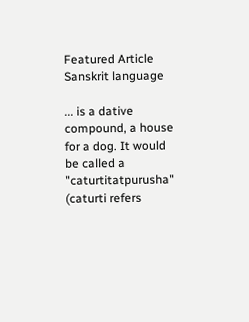Featured Article
Sanskrit language

... is a dative compound, a house for a dog. It would be called a "caturtitatpurusha" (caturti refers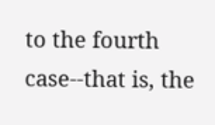to the fourth case--that is, the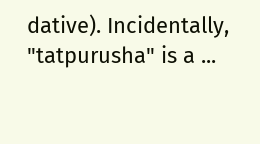dative). Incidentally, "tatpurusha" is a ...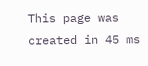This page was created in 45 ms